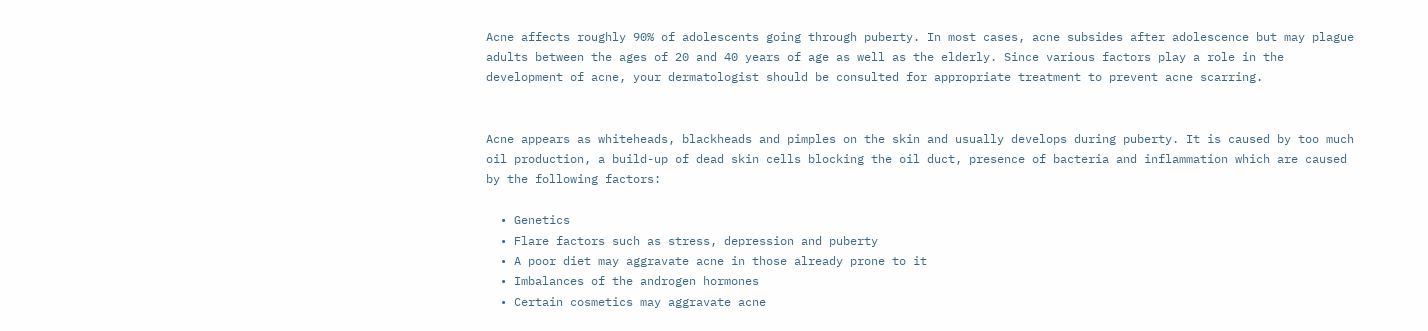Acne affects roughly 90% of adolescents going through puberty. In most cases, acne subsides after adolescence but may plague adults between the ages of 20 and 40 years of age as well as the elderly. Since various factors play a role in the development of acne, your dermatologist should be consulted for appropriate treatment to prevent acne scarring.


Acne appears as whiteheads, blackheads and pimples on the skin and usually develops during puberty. It is caused by too much oil production, a build-up of dead skin cells blocking the oil duct, presence of bacteria and inflammation which are caused by the following factors:

  • Genetics
  • Flare factors such as stress, depression and puberty
  • A poor diet may aggravate acne in those already prone to it
  • Imbalances of the androgen hormones
  • Certain cosmetics may aggravate acne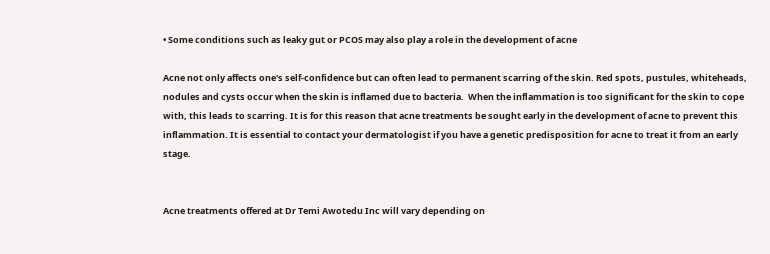• Some conditions such as leaky gut or PCOS may also play a role in the development of acne

Acne not only affects one's self-confidence but can often lead to permanent scarring of the skin. Red spots, pustules, whiteheads, nodules and cysts occur when the skin is inflamed due to bacteria.  When the inflammation is too significant for the skin to cope with, this leads to scarring. It is for this reason that acne treatments be sought early in the development of acne to prevent this inflammation. It is essential to contact your dermatologist if you have a genetic predisposition for acne to treat it from an early stage.


Acne treatments offered at Dr Temi Awotedu Inc will vary depending on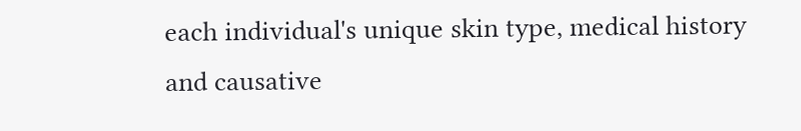each individual's unique skin type, medical history and causative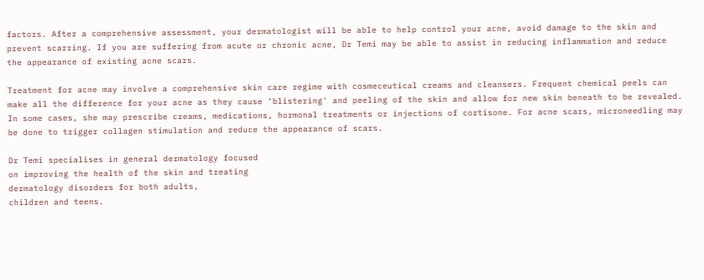factors. After a comprehensive assessment, your dermatologist will be able to help control your acne, avoid damage to the skin and prevent scarring. If you are suffering from acute or chronic acne, Dr Temi may be able to assist in reducing inflammation and reduce the appearance of existing acne scars.

Treatment for acne may involve a comprehensive skin care regime with cosmeceutical creams and cleansers. Frequent chemical peels can make all the difference for your acne as they cause ‘blistering' and peeling of the skin and allow for new skin beneath to be revealed. In some cases, she may prescribe creams, medications, hormonal treatments or injections of cortisone. For acne scars, microneedling may be done to trigger collagen stimulation and reduce the appearance of scars.

Dr Temi specialises in general dermatology focused
on improving the health of the skin and treating
dermatology disorders for both adults,
children and teens.